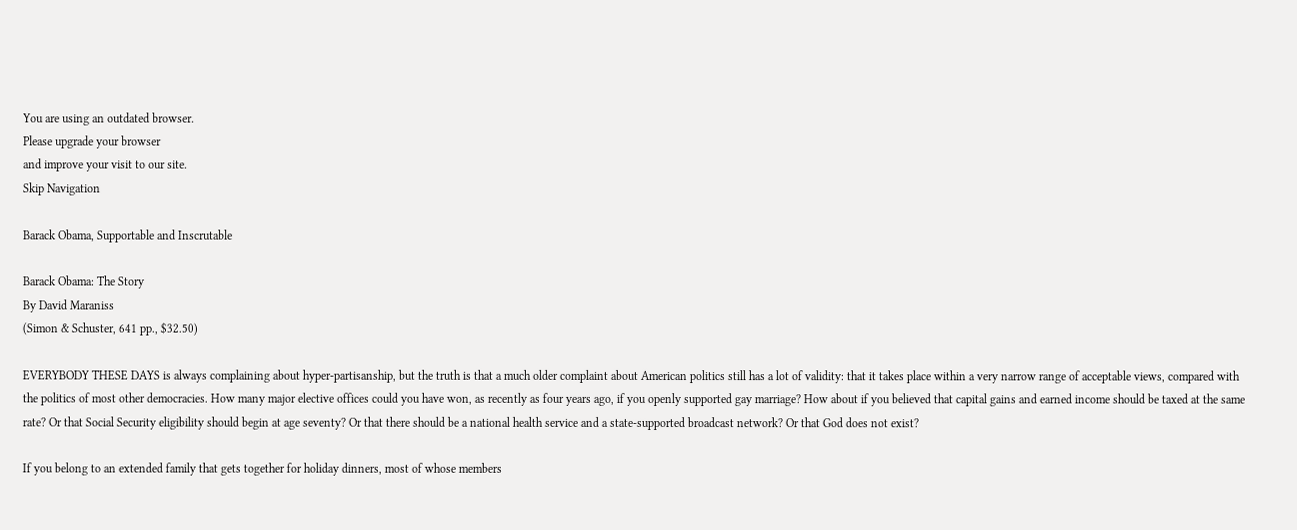You are using an outdated browser.
Please upgrade your browser
and improve your visit to our site.
Skip Navigation

Barack Obama, Supportable and Inscrutable

Barack Obama: The Story
By David Maraniss
(Simon & Schuster, 641 pp., $32.50)

EVERYBODY THESE DAYS is always complaining about hyper-partisanship, but the truth is that a much older complaint about American politics still has a lot of validity: that it takes place within a very narrow range of acceptable views, compared with the politics of most other democracies. How many major elective offices could you have won, as recently as four years ago, if you openly supported gay marriage? How about if you believed that capital gains and earned income should be taxed at the same rate? Or that Social Security eligibility should begin at age seventy? Or that there should be a national health service and a state-supported broadcast network? Or that God does not exist?

If you belong to an extended family that gets together for holiday dinners, most of whose members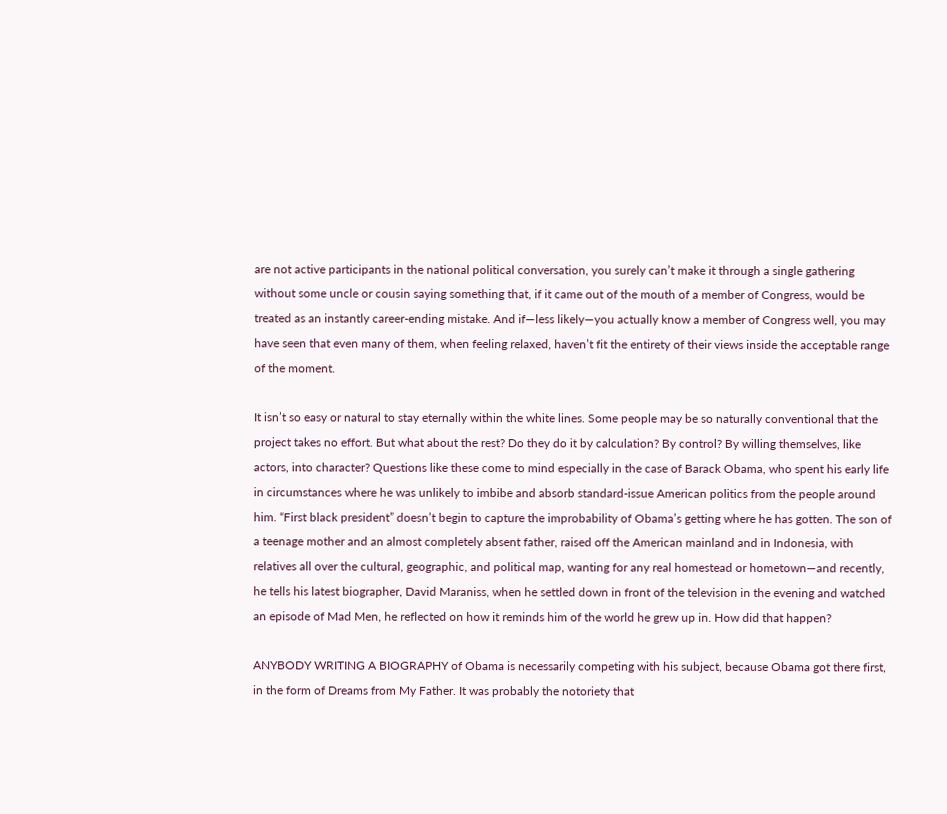are not active participants in the national political conversation, you surely can’t make it through a single gathering without some uncle or cousin saying something that, if it came out of the mouth of a member of Congress, would be treated as an instantly career-ending mistake. And if—less likely—you actually know a member of Congress well, you may have seen that even many of them, when feeling relaxed, haven’t fit the entirety of their views inside the acceptable range of the moment.

It isn’t so easy or natural to stay eternally within the white lines. Some people may be so naturally conventional that the project takes no effort. But what about the rest? Do they do it by calculation? By control? By willing themselves, like actors, into character? Questions like these come to mind especially in the case of Barack Obama, who spent his early life in circumstances where he was unlikely to imbibe and absorb standard-issue American politics from the people around him. “First black president” doesn’t begin to capture the improbability of Obama’s getting where he has gotten. The son of a teenage mother and an almost completely absent father, raised off the American mainland and in Indonesia, with relatives all over the cultural, geographic, and political map, wanting for any real homestead or hometown—and recently, he tells his latest biographer, David Maraniss, when he settled down in front of the television in the evening and watched an episode of Mad Men, he reflected on how it reminds him of the world he grew up in. How did that happen?

ANYBODY WRITING A BIOGRAPHY of Obama is necessarily competing with his subject, because Obama got there first, in the form of Dreams from My Father. It was probably the notoriety that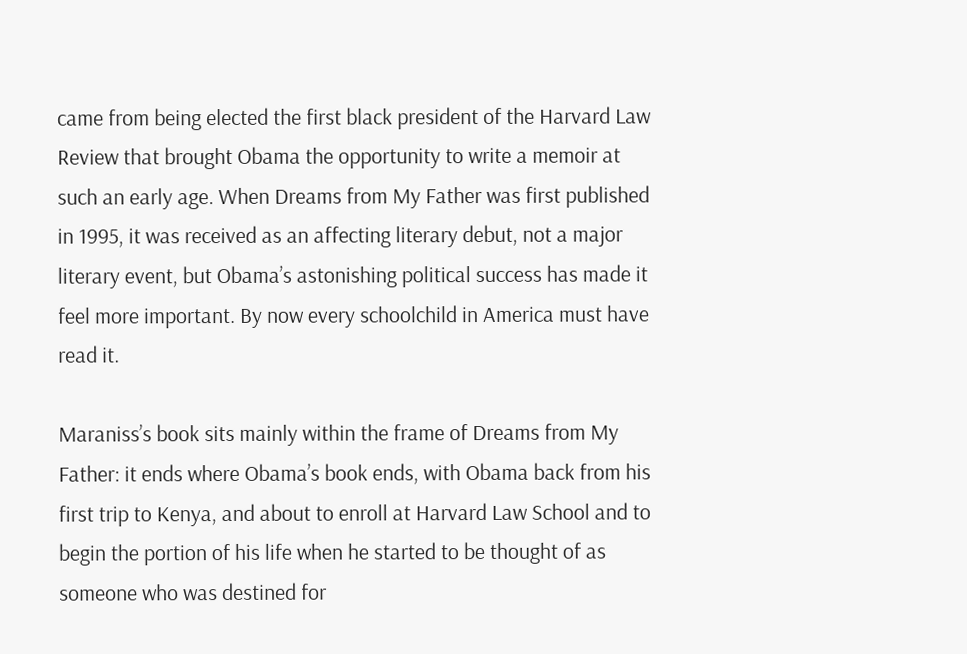came from being elected the first black president of the Harvard Law Review that brought Obama the opportunity to write a memoir at such an early age. When Dreams from My Father was first published in 1995, it was received as an affecting literary debut, not a major literary event, but Obama’s astonishing political success has made it feel more important. By now every schoolchild in America must have read it.

Maraniss’s book sits mainly within the frame of Dreams from My Father: it ends where Obama’s book ends, with Obama back from his first trip to Kenya, and about to enroll at Harvard Law School and to begin the portion of his life when he started to be thought of as someone who was destined for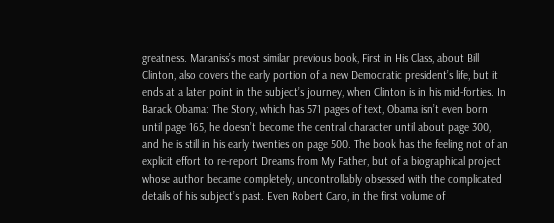greatness. Maraniss’s most similar previous book, First in His Class, about Bill Clinton, also covers the early portion of a new Democratic president’s life, but it ends at a later point in the subject’s journey, when Clinton is in his mid-forties. In Barack Obama: The Story, which has 571 pages of text, Obama isn’t even born until page 165, he doesn’t become the central character until about page 300, and he is still in his early twenties on page 500. The book has the feeling not of an explicit effort to re-report Dreams from My Father, but of a biographical project whose author became completely, uncontrollably obsessed with the complicated details of his subject’s past. Even Robert Caro, in the first volume of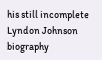his still incomplete Lyndon Johnson biography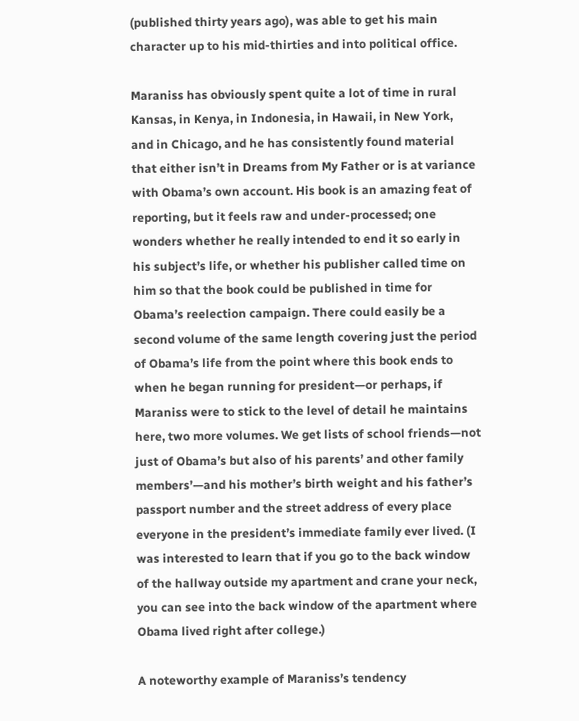(published thirty years ago), was able to get his main character up to his mid-thirties and into political office.

Maraniss has obviously spent quite a lot of time in rural Kansas, in Kenya, in Indonesia, in Hawaii, in New York, and in Chicago, and he has consistently found material that either isn’t in Dreams from My Father or is at variance with Obama’s own account. His book is an amazing feat of reporting, but it feels raw and under-processed; one wonders whether he really intended to end it so early in his subject’s life, or whether his publisher called time on him so that the book could be published in time for Obama’s reelection campaign. There could easily be a second volume of the same length covering just the period of Obama’s life from the point where this book ends to when he began running for president—or perhaps, if Maraniss were to stick to the level of detail he maintains here, two more volumes. We get lists of school friends—not just of Obama’s but also of his parents’ and other family members’—and his mother’s birth weight and his father’s passport number and the street address of every place everyone in the president’s immediate family ever lived. (I was interested to learn that if you go to the back window of the hallway outside my apartment and crane your neck, you can see into the back window of the apartment where Obama lived right after college.)

A noteworthy example of Maraniss’s tendency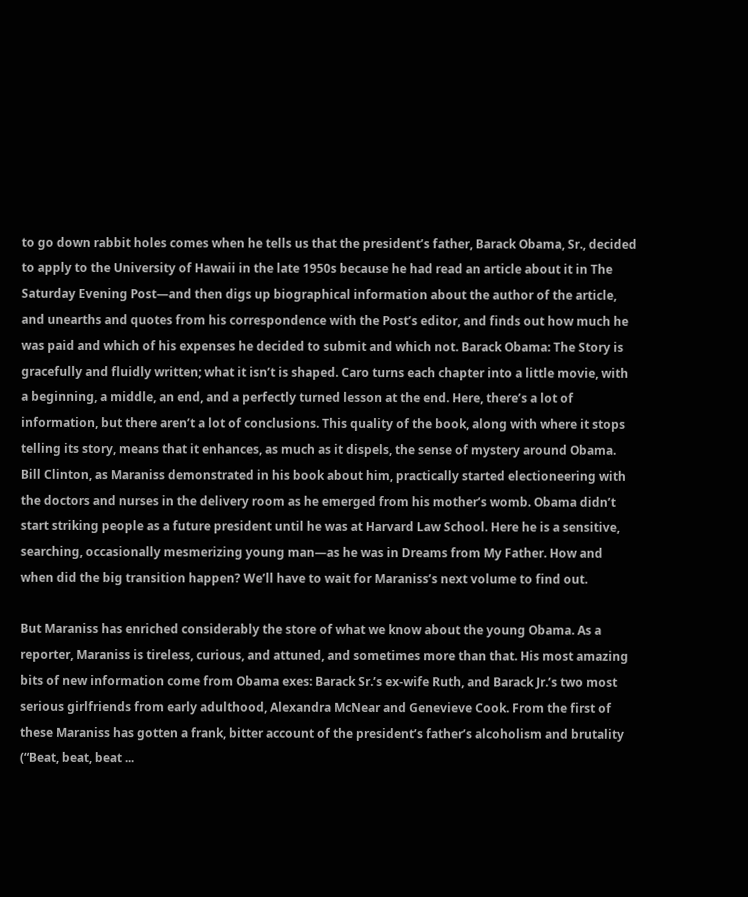to go down rabbit holes comes when he tells us that the president’s father, Barack Obama, Sr., decided to apply to the University of Hawaii in the late 1950s because he had read an article about it in The Saturday Evening Post—and then digs up biographical information about the author of the article, and unearths and quotes from his correspondence with the Post’s editor, and finds out how much he was paid and which of his expenses he decided to submit and which not. Barack Obama: The Story is gracefully and fluidly written; what it isn’t is shaped. Caro turns each chapter into a little movie, with a beginning, a middle, an end, and a perfectly turned lesson at the end. Here, there’s a lot of information, but there aren’t a lot of conclusions. This quality of the book, along with where it stops telling its story, means that it enhances, as much as it dispels, the sense of mystery around Obama. Bill Clinton, as Maraniss demonstrated in his book about him, practically started electioneering with the doctors and nurses in the delivery room as he emerged from his mother’s womb. Obama didn’t start striking people as a future president until he was at Harvard Law School. Here he is a sensitive, searching, occasionally mesmerizing young man—as he was in Dreams from My Father. How and when did the big transition happen? We’ll have to wait for Maraniss’s next volume to find out.

But Maraniss has enriched considerably the store of what we know about the young Obama. As a reporter, Maraniss is tireless, curious, and attuned, and sometimes more than that. His most amazing bits of new information come from Obama exes: Barack Sr.’s ex-wife Ruth, and Barack Jr.’s two most serious girlfriends from early adulthood, Alexandra McNear and Genevieve Cook. From the first of these Maraniss has gotten a frank, bitter account of the president’s father’s alcoholism and brutality (“Beat, beat, beat ...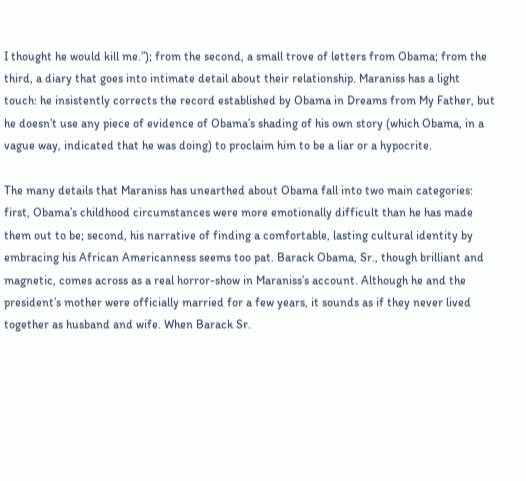I thought he would kill me.”); from the second, a small trove of letters from Obama; from the third, a diary that goes into intimate detail about their relationship. Maraniss has a light touch: he insistently corrects the record established by Obama in Dreams from My Father, but he doesn’t use any piece of evidence of Obama’s shading of his own story (which Obama, in a vague way, indicated that he was doing) to proclaim him to be a liar or a hypocrite.

The many details that Maraniss has unearthed about Obama fall into two main categories: first, Obama’s childhood circumstances were more emotionally difficult than he has made them out to be; second, his narrative of finding a comfortable, lasting cultural identity by embracing his African Americanness seems too pat. Barack Obama, Sr., though brilliant and magnetic, comes across as a real horror-show in Maraniss’s account. Although he and the president’s mother were officially married for a few years, it sounds as if they never lived together as husband and wife. When Barack Sr.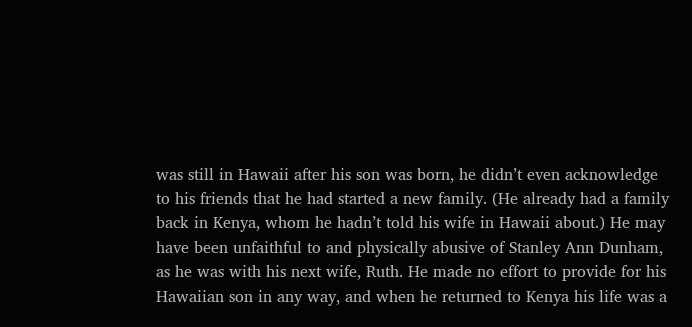was still in Hawaii after his son was born, he didn’t even acknowledge to his friends that he had started a new family. (He already had a family back in Kenya, whom he hadn’t told his wife in Hawaii about.) He may have been unfaithful to and physically abusive of Stanley Ann Dunham, as he was with his next wife, Ruth. He made no effort to provide for his Hawaiian son in any way, and when he returned to Kenya his life was a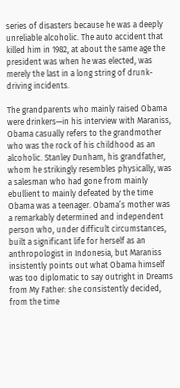series of disasters because he was a deeply unreliable alcoholic. The auto accident that killed him in 1982, at about the same age the president was when he was elected, was merely the last in a long string of drunk-driving incidents.

The grandparents who mainly raised Obama were drinkers—in his interview with Maraniss, Obama casually refers to the grandmother who was the rock of his childhood as an alcoholic. Stanley Dunham, his grandfather, whom he strikingly resembles physically, was a salesman who had gone from mainly ebullient to mainly defeated by the time Obama was a teenager. Obama’s mother was a remarkably determined and independent person who, under difficult circumstances, built a significant life for herself as an anthropologist in Indonesia, but Maraniss insistently points out what Obama himself was too diplomatic to say outright in Dreams from My Father: she consistently decided, from the time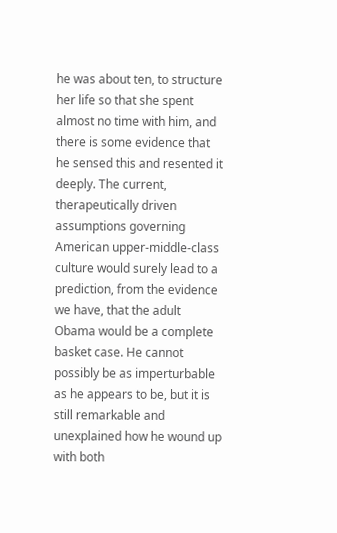he was about ten, to structure her life so that she spent almost no time with him, and there is some evidence that he sensed this and resented it deeply. The current, therapeutically driven assumptions governing American upper-middle-class culture would surely lead to a prediction, from the evidence we have, that the adult Obama would be a complete basket case. He cannot possibly be as imperturbable as he appears to be, but it is still remarkable and unexplained how he wound up with both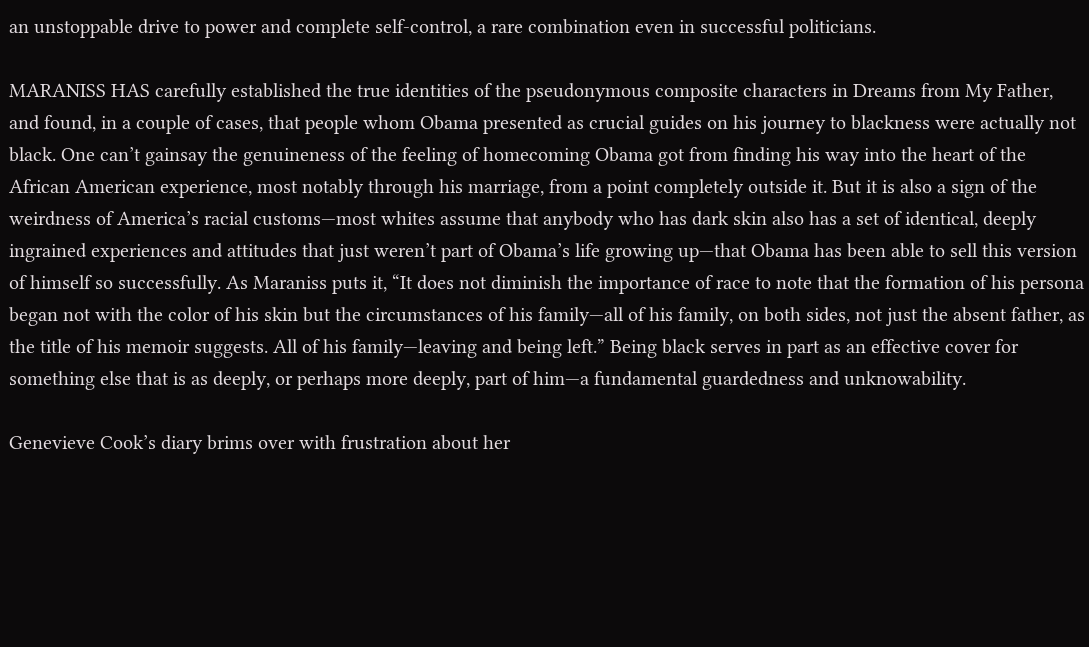an unstoppable drive to power and complete self-control, a rare combination even in successful politicians.

MARANISS HAS carefully established the true identities of the pseudonymous composite characters in Dreams from My Father, and found, in a couple of cases, that people whom Obama presented as crucial guides on his journey to blackness were actually not black. One can’t gainsay the genuineness of the feeling of homecoming Obama got from finding his way into the heart of the African American experience, most notably through his marriage, from a point completely outside it. But it is also a sign of the weirdness of America’s racial customs—most whites assume that anybody who has dark skin also has a set of identical, deeply ingrained experiences and attitudes that just weren’t part of Obama’s life growing up—that Obama has been able to sell this version of himself so successfully. As Maraniss puts it, “It does not diminish the importance of race to note that the formation of his persona began not with the color of his skin but the circumstances of his family—all of his family, on both sides, not just the absent father, as the title of his memoir suggests. All of his family—leaving and being left.” Being black serves in part as an effective cover for something else that is as deeply, or perhaps more deeply, part of him—a fundamental guardedness and unknowability.

Genevieve Cook’s diary brims over with frustration about her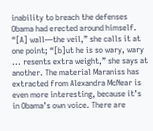inability to breach the defenses Obama had erected around himself. “[A] wall—the veil,” she calls it at one point; “[b]ut he is so wary, wary ... resents extra weight,” she says at another. The material Maraniss has extracted from Alexandra McNear is even more interesting, because it’s in Obama’s own voice. There are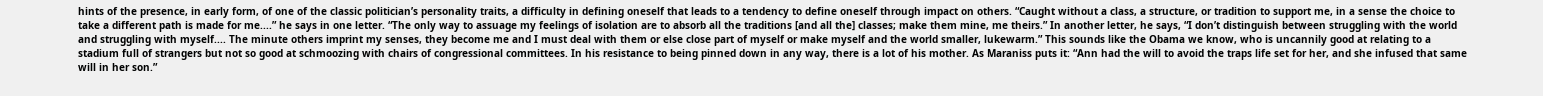hints of the presence, in early form, of one of the classic politician’s personality traits, a difficulty in defining oneself that leads to a tendency to define oneself through impact on others. “Caught without a class, a structure, or tradition to support me, in a sense the choice to take a different path is made for me....” he says in one letter. “The only way to assuage my feelings of isolation are to absorb all the traditions [and all the] classes; make them mine, me theirs.” In another letter, he says, “I don’t distinguish between struggling with the world and struggling with myself.... The minute others imprint my senses, they become me and I must deal with them or else close part of myself or make myself and the world smaller, lukewarm.” This sounds like the Obama we know, who is uncannily good at relating to a stadium full of strangers but not so good at schmoozing with chairs of congressional committees. In his resistance to being pinned down in any way, there is a lot of his mother. As Maraniss puts it: “Ann had the will to avoid the traps life set for her, and she infused that same will in her son.”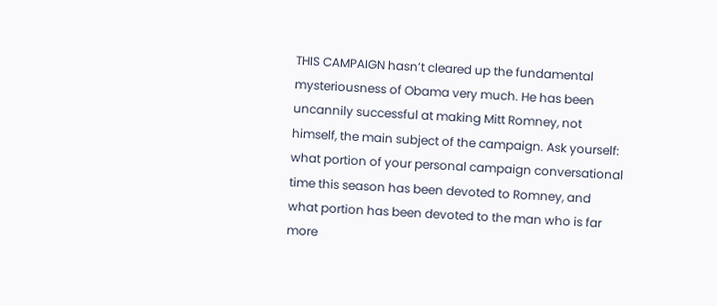THIS CAMPAIGN hasn’t cleared up the fundamental mysteriousness of Obama very much. He has been uncannily successful at making Mitt Romney, not himself, the main subject of the campaign. Ask yourself: what portion of your personal campaign conversational time this season has been devoted to Romney, and what portion has been devoted to the man who is far more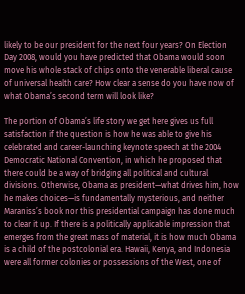likely to be our president for the next four years? On Election Day 2008, would you have predicted that Obama would soon move his whole stack of chips onto the venerable liberal cause of universal health care? How clear a sense do you have now of what Obama’s second term will look like?

The portion of Obama’s life story we get here gives us full satisfaction if the question is how he was able to give his celebrated and career-launching keynote speech at the 2004 Democratic National Convention, in which he proposed that there could be a way of bridging all political and cultural divisions. Otherwise, Obama as president—what drives him, how he makes choices—is fundamentally mysterious, and neither Maraniss’s book nor this presidential campaign has done much to clear it up. If there is a politically applicable impression that emerges from the great mass of material, it is how much Obama is a child of the postcolonial era. Hawaii, Kenya, and Indonesia were all former colonies or possessions of the West, one of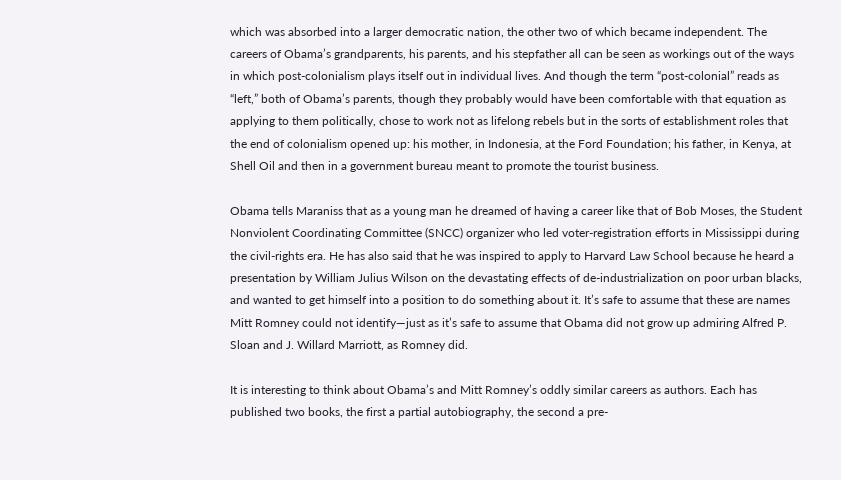which was absorbed into a larger democratic nation, the other two of which became independent. The careers of Obama’s grandparents, his parents, and his stepfather all can be seen as workings out of the ways in which post-colonialism plays itself out in individual lives. And though the term “post-colonial” reads as “left,” both of Obama’s parents, though they probably would have been comfortable with that equation as applying to them politically, chose to work not as lifelong rebels but in the sorts of establishment roles that the end of colonialism opened up: his mother, in Indonesia, at the Ford Foundation; his father, in Kenya, at Shell Oil and then in a government bureau meant to promote the tourist business.

Obama tells Maraniss that as a young man he dreamed of having a career like that of Bob Moses, the Student Nonviolent Coordinating Committee (SNCC) organizer who led voter-registration efforts in Mississippi during the civil-rights era. He has also said that he was inspired to apply to Harvard Law School because he heard a presentation by William Julius Wilson on the devastating effects of de-industrialization on poor urban blacks, and wanted to get himself into a position to do something about it. It’s safe to assume that these are names Mitt Romney could not identify—just as it’s safe to assume that Obama did not grow up admiring Alfred P. Sloan and J. Willard Marriott, as Romney did.

It is interesting to think about Obama’s and Mitt Romney’s oddly similar careers as authors. Each has published two books, the first a partial autobiography, the second a pre-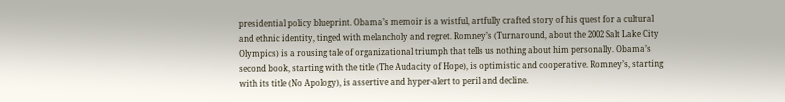presidential policy blueprint. Obama’s memoir is a wistful, artfully crafted story of his quest for a cultural and ethnic identity, tinged with melancholy and regret. Romney’s (Turnaround, about the 2002 Salt Lake City Olympics) is a rousing tale of organizational triumph that tells us nothing about him personally. Obama’s second book, starting with the title (The Audacity of Hope), is optimistic and cooperative. Romney’s, starting with its title (No Apology), is assertive and hyper-alert to peril and decline.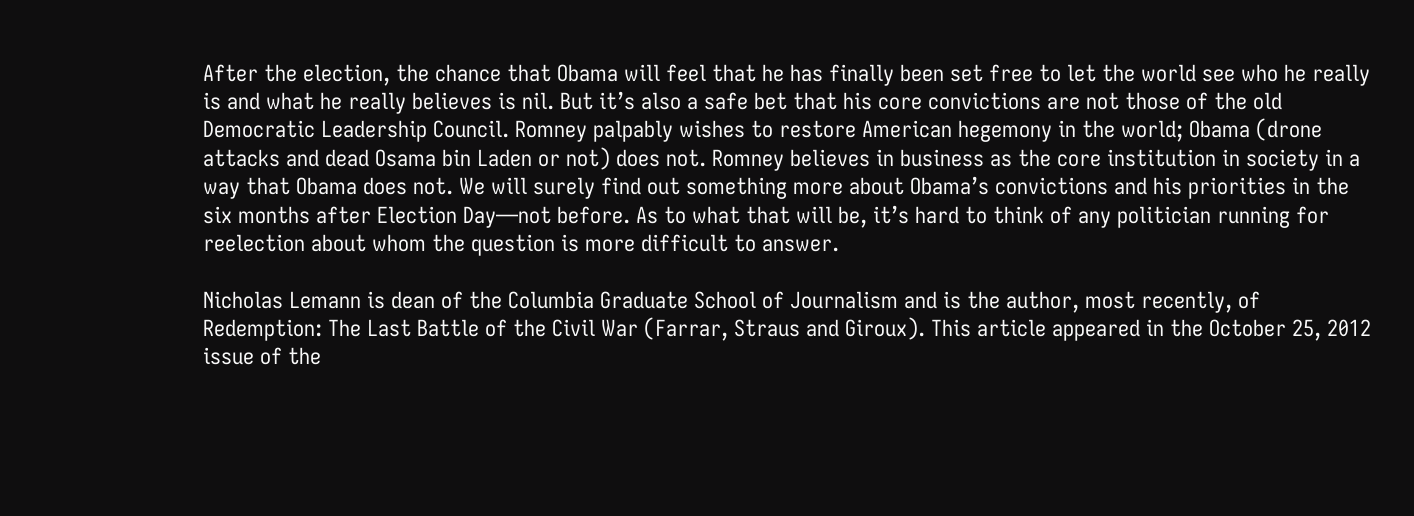After the election, the chance that Obama will feel that he has finally been set free to let the world see who he really is and what he really believes is nil. But it’s also a safe bet that his core convictions are not those of the old Democratic Leadership Council. Romney palpably wishes to restore American hegemony in the world; Obama (drone attacks and dead Osama bin Laden or not) does not. Romney believes in business as the core institution in society in a way that Obama does not. We will surely find out something more about Obama’s convictions and his priorities in the six months after Election Day—not before. As to what that will be, it’s hard to think of any politician running for reelection about whom the question is more difficult to answer.

Nicholas Lemann is dean of the Columbia Graduate School of Journalism and is the author, most recently, of Redemption: The Last Battle of the Civil War (Farrar, Straus and Giroux). This article appeared in the October 25, 2012 issue of the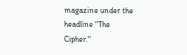magazine under the headline "The Cipher."